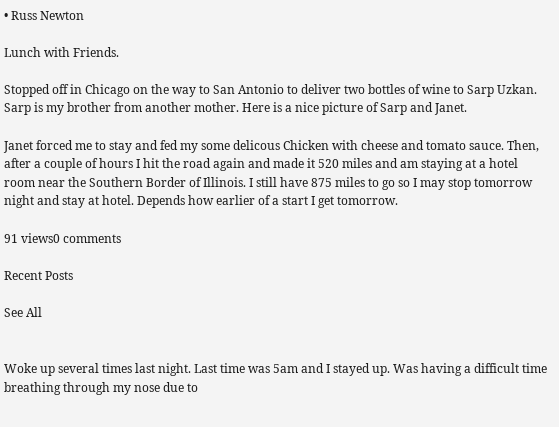• Russ Newton

Lunch with Friends.

Stopped off in Chicago on the way to San Antonio to deliver two bottles of wine to Sarp Uzkan. Sarp is my brother from another mother. Here is a nice picture of Sarp and Janet.

Janet forced me to stay and fed my some delicous Chicken with cheese and tomato sauce. Then, after a couple of hours I hit the road again and made it 520 miles and am staying at a hotel room near the Southern Border of Illinois. I still have 875 miles to go so I may stop tomorrow night and stay at hotel. Depends how earlier of a start I get tomorrow.

91 views0 comments

Recent Posts

See All


Woke up several times last night. Last time was 5am and I stayed up. Was having a difficult time breathing through my nose due to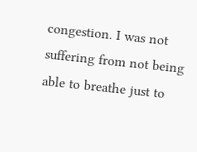congestion. I was not suffering from not being able to breathe just to